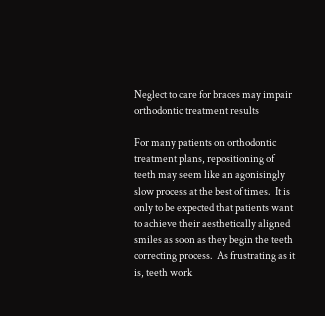Neglect to care for braces may impair orthodontic treatment results

For many patients on orthodontic treatment plans, repositioning of teeth may seem like an agonisingly slow process at the best of times.  It is only to be expected that patients want to achieve their aesthetically aligned smiles as soon as they begin the teeth correcting process.  As frustrating as it is, teeth work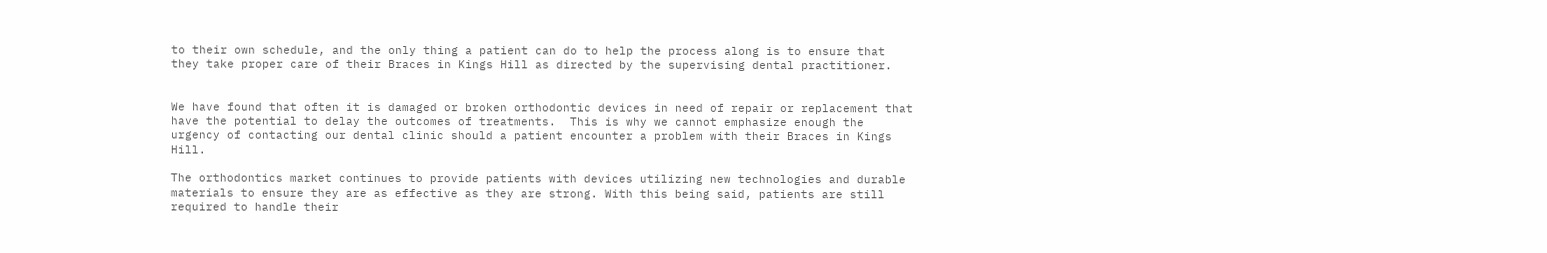to their own schedule, and the only thing a patient can do to help the process along is to ensure that they take proper care of their Braces in Kings Hill as directed by the supervising dental practitioner.


We have found that often it is damaged or broken orthodontic devices in need of repair or replacement that have the potential to delay the outcomes of treatments.  This is why we cannot emphasize enough the urgency of contacting our dental clinic should a patient encounter a problem with their Braces in Kings Hill.

The orthodontics market continues to provide patients with devices utilizing new technologies and durable materials to ensure they are as effective as they are strong. With this being said, patients are still required to handle their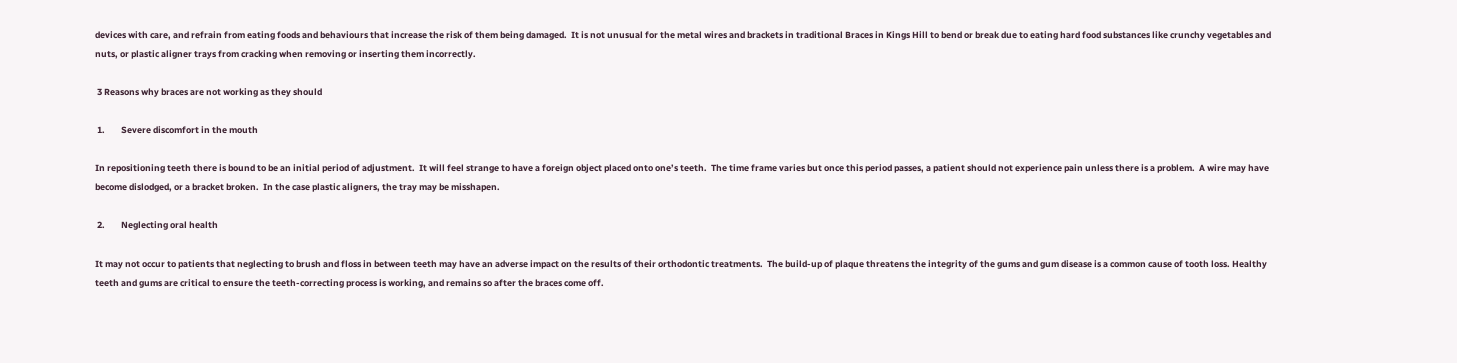devices with care, and refrain from eating foods and behaviours that increase the risk of them being damaged.  It is not unusual for the metal wires and brackets in traditional Braces in Kings Hill to bend or break due to eating hard food substances like crunchy vegetables and nuts, or plastic aligner trays from cracking when removing or inserting them incorrectly.

 3 Reasons why braces are not working as they should

 1.        Severe discomfort in the mouth

In repositioning teeth there is bound to be an initial period of adjustment.  It will feel strange to have a foreign object placed onto one’s teeth.  The time frame varies but once this period passes, a patient should not experience pain unless there is a problem.  A wire may have become dislodged, or a bracket broken.  In the case plastic aligners, the tray may be misshapen.

 2.        Neglecting oral health

It may not occur to patients that neglecting to brush and floss in between teeth may have an adverse impact on the results of their orthodontic treatments.  The build-up of plaque threatens the integrity of the gums and gum disease is a common cause of tooth loss. Healthy teeth and gums are critical to ensure the teeth-correcting process is working, and remains so after the braces come off.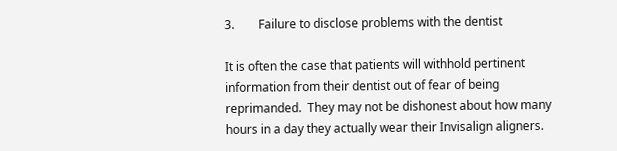3.        Failure to disclose problems with the dentist

It is often the case that patients will withhold pertinent information from their dentist out of fear of being reprimanded.  They may not be dishonest about how many hours in a day they actually wear their Invisalign aligners.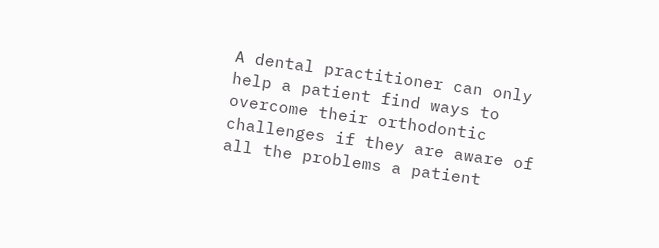A dental practitioner can only help a patient find ways to overcome their orthodontic challenges if they are aware of all the problems a patient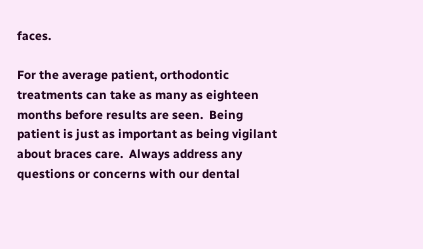faces.

For the average patient, orthodontic treatments can take as many as eighteen months before results are seen.  Being patient is just as important as being vigilant about braces care.  Always address any questions or concerns with our dental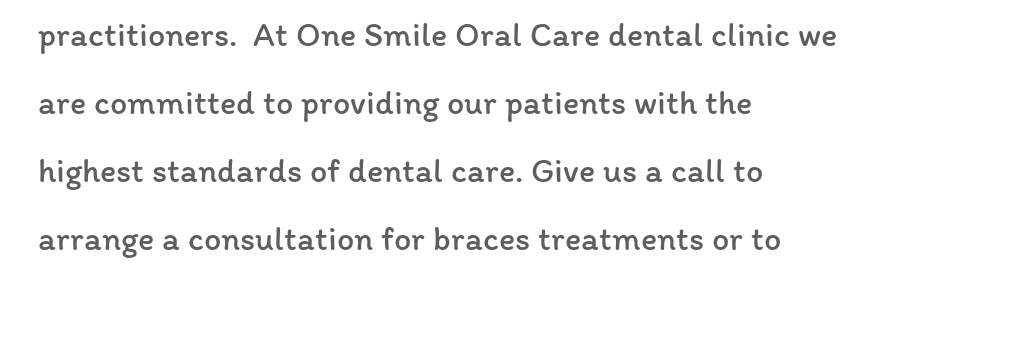practitioners.  At One Smile Oral Care dental clinic we are committed to providing our patients with the highest standards of dental care. Give us a call to arrange a consultation for braces treatments or to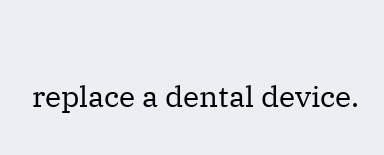replace a dental device.